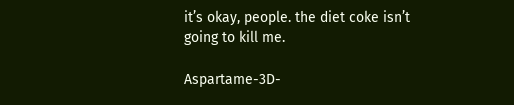it’s okay, people. the diet coke isn’t going to kill me.

Aspartame-3D-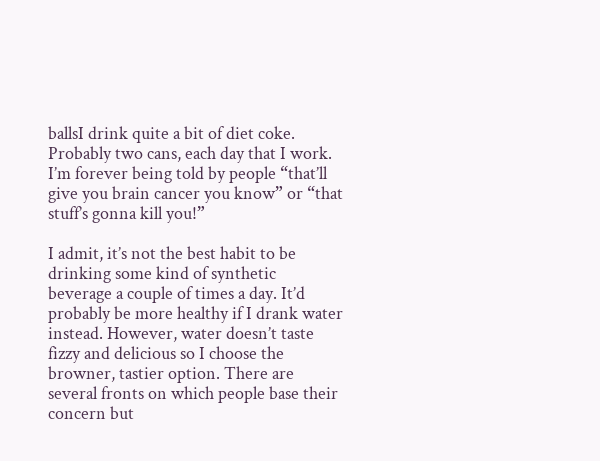ballsI drink quite a bit of diet coke. Probably two cans, each day that I work. I’m forever being told by people “that’ll give you brain cancer you know” or “that stuff’s gonna kill you!”

I admit, it’s not the best habit to be drinking some kind of synthetic beverage a couple of times a day. It’d probably be more healthy if I drank water instead. However, water doesn’t taste fizzy and delicious so I choose the browner, tastier option. There are several fronts on which people base their concern but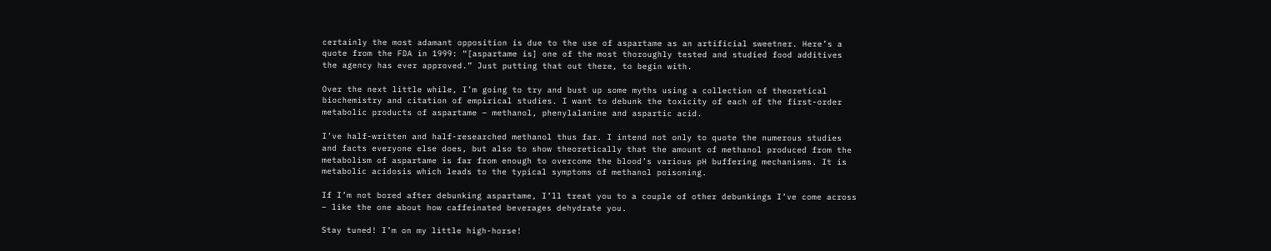certainly the most adamant opposition is due to the use of aspartame as an artificial sweetner. Here’s a quote from the FDA in 1999: “[aspartame is] one of the most thoroughly tested and studied food additives the agency has ever approved.” Just putting that out there, to begin with.

Over the next little while, I’m going to try and bust up some myths using a collection of theoretical biochemistry and citation of empirical studies. I want to debunk the toxicity of each of the first-order metabolic products of aspartame – methanol, phenylalanine and aspartic acid.

I’ve half-written and half-researched methanol thus far. I intend not only to quote the numerous studies and facts everyone else does, but also to show theoretically that the amount of methanol produced from the metabolism of aspartame is far from enough to overcome the blood’s various pH buffering mechanisms. It is metabolic acidosis which leads to the typical symptoms of methanol poisoning.

If I’m not bored after debunking aspartame, I’ll treat you to a couple of other debunkings I’ve come across – like the one about how caffeinated beverages dehydrate you.

Stay tuned! I’m on my little high-horse!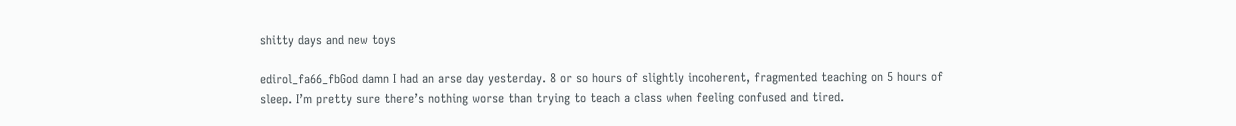shitty days and new toys

edirol_fa66_fbGod damn I had an arse day yesterday. 8 or so hours of slightly incoherent, fragmented teaching on 5 hours of sleep. I’m pretty sure there’s nothing worse than trying to teach a class when feeling confused and tired.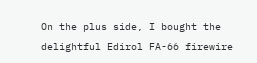On the plus side, I bought the delightful Edirol FA-66 firewire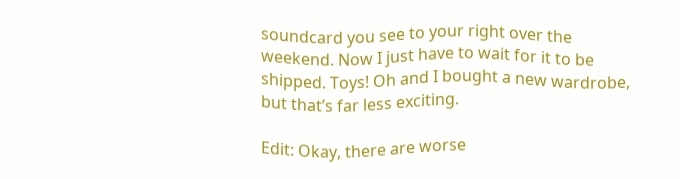soundcard you see to your right over the weekend. Now I just have to wait for it to be shipped. Toys! Oh and I bought a new wardrobe, but that’s far less exciting.

Edit: Okay, there are worse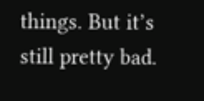things. But it’s still pretty bad.